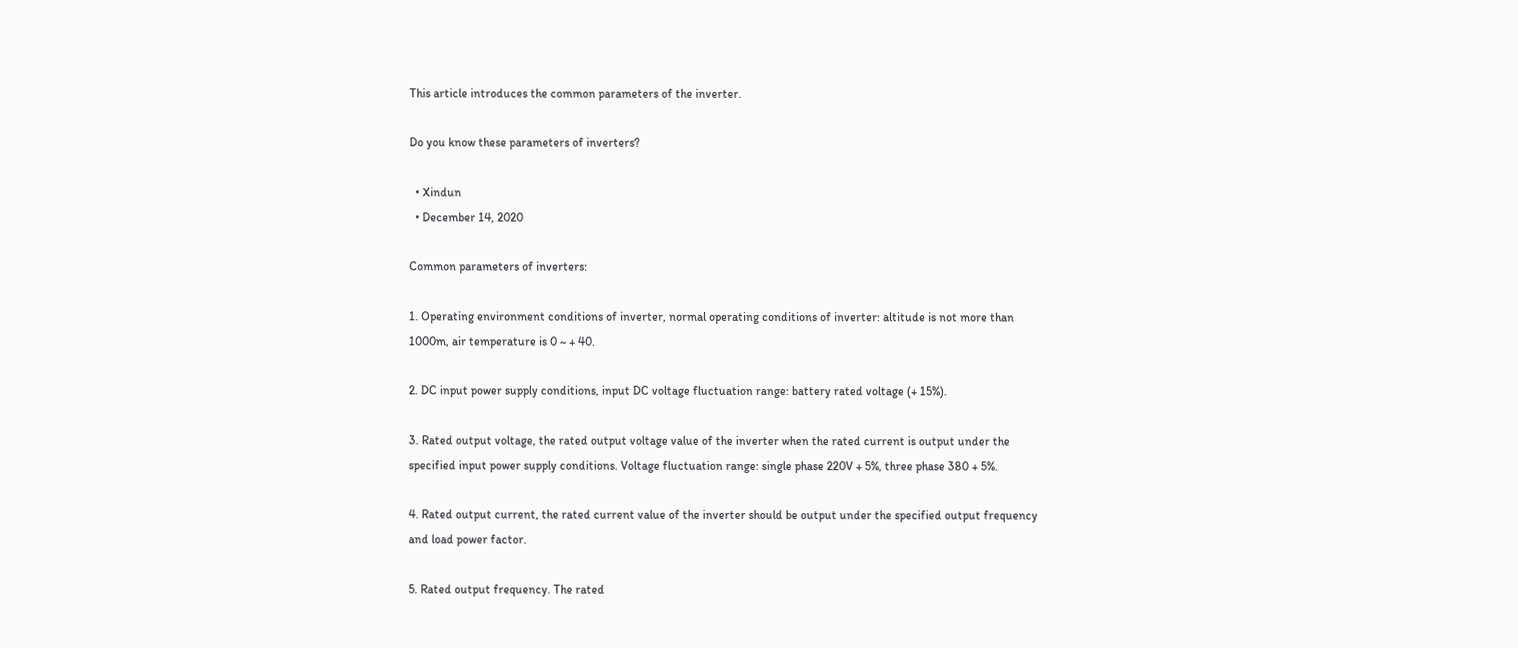This article introduces the common parameters of the inverter.

Do you know these parameters of inverters?

  • Xindun
  • December 14, 2020

Common parameters of inverters:

1. Operating environment conditions of inverter, normal operating conditions of inverter: altitude is not more than 1000m, air temperature is 0 ~ + 40.

2. DC input power supply conditions, input DC voltage fluctuation range: battery rated voltage (+ 15%).

3. Rated output voltage, the rated output voltage value of the inverter when the rated current is output under the specified input power supply conditions. Voltage fluctuation range: single phase 220V + 5%, three phase 380 + 5%.

4. Rated output current, the rated current value of the inverter should be output under the specified output frequency and load power factor.

5. Rated output frequency. The rated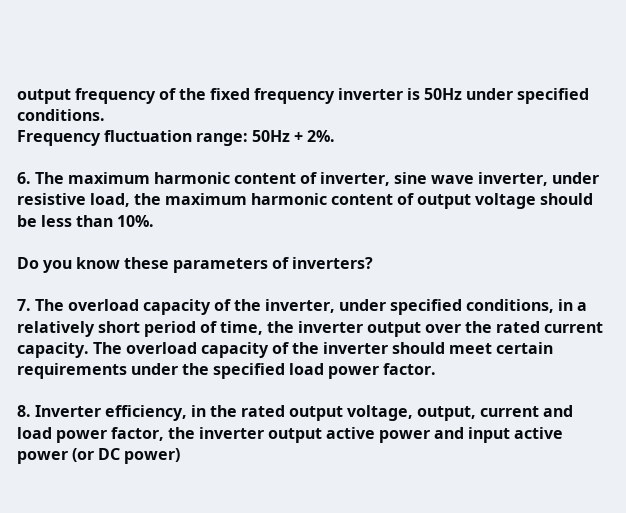output frequency of the fixed frequency inverter is 50Hz under specified conditions.
Frequency fluctuation range: 50Hz + 2%.

6. The maximum harmonic content of inverter, sine wave inverter, under resistive load, the maximum harmonic content of output voltage should be less than 10%.

Do you know these parameters of inverters?

7. The overload capacity of the inverter, under specified conditions, in a relatively short period of time, the inverter output over the rated current capacity. The overload capacity of the inverter should meet certain requirements under the specified load power factor.

8. Inverter efficiency, in the rated output voltage, output, current and load power factor, the inverter output active power and input active power (or DC power)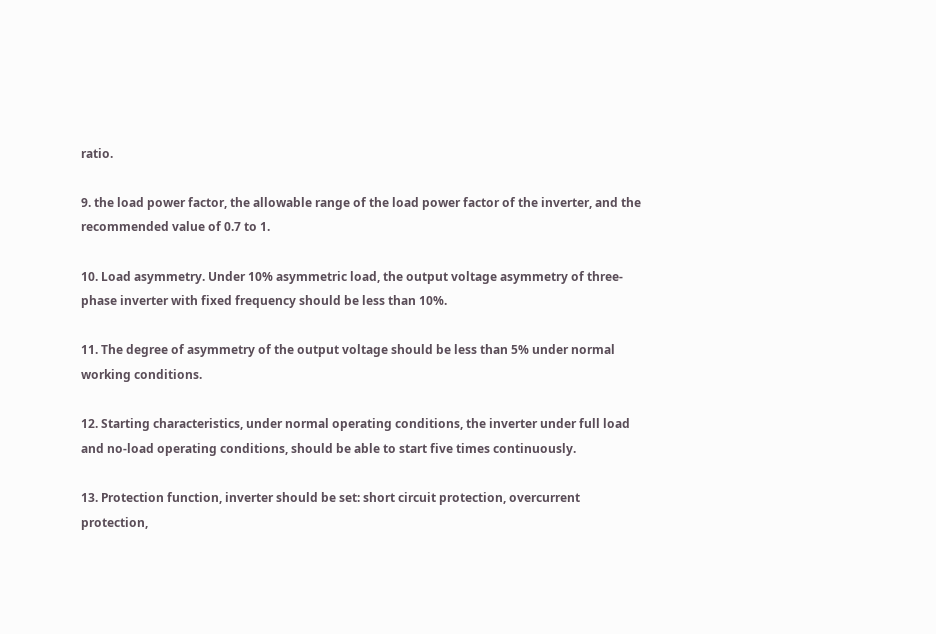ratio.

9. the load power factor, the allowable range of the load power factor of the inverter, and the recommended value of 0.7 to 1.

10. Load asymmetry. Under 10% asymmetric load, the output voltage asymmetry of three-phase inverter with fixed frequency should be less than 10%.

11. The degree of asymmetry of the output voltage should be less than 5% under normal working conditions.

12. Starting characteristics, under normal operating conditions, the inverter under full load and no-load operating conditions, should be able to start five times continuously.

13. Protection function, inverter should be set: short circuit protection, overcurrent protection,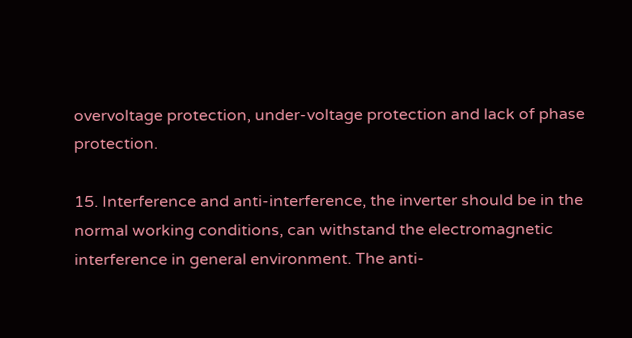overvoltage protection, under-voltage protection and lack of phase protection.

15. Interference and anti-interference, the inverter should be in the normal working conditions, can withstand the electromagnetic interference in general environment. The anti-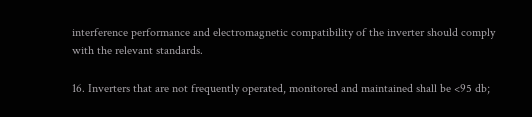interference performance and electromagnetic compatibility of the inverter should comply with the relevant standards.

16. Inverters that are not frequently operated, monitored and maintained shall be <95 db;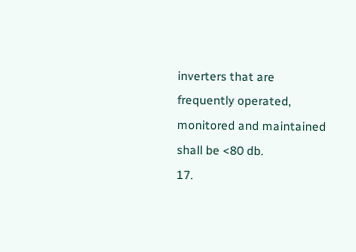inverters that are frequently operated, monitored and maintained shall be <80 db.
17.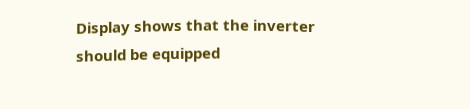Display shows that the inverter should be equipped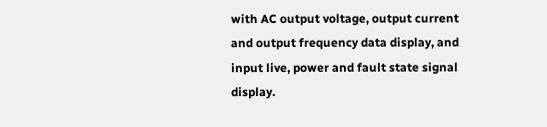with AC output voltage, output current and output frequency data display, and input live, power and fault state signal display.